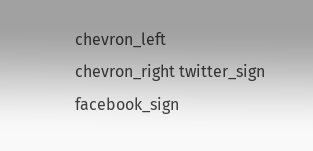chevron_left chevron_right twitter_sign facebook_sign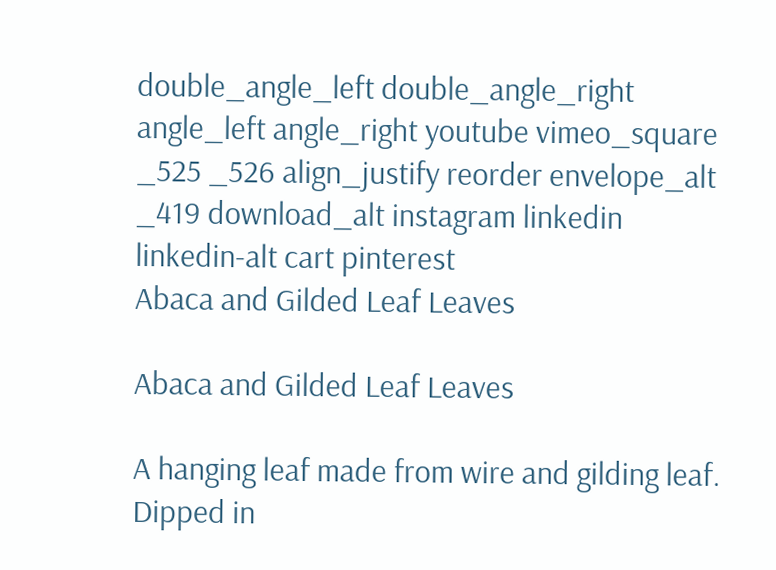double_angle_left double_angle_right angle_left angle_right youtube vimeo_square _525 _526 align_justify reorder envelope_alt _419 download_alt instagram linkedin linkedin-alt cart pinterest
Abaca and Gilded Leaf Leaves

Abaca and Gilded Leaf Leaves

A hanging leaf made from wire and gilding leaf. Dipped in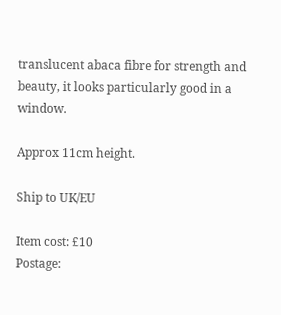translucent abaca fibre for strength and beauty, it looks particularly good in a window.

Approx 11cm height.

Ship to UK/EU

Item cost: £10
Postage: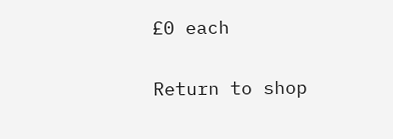£0 each

Return to shop